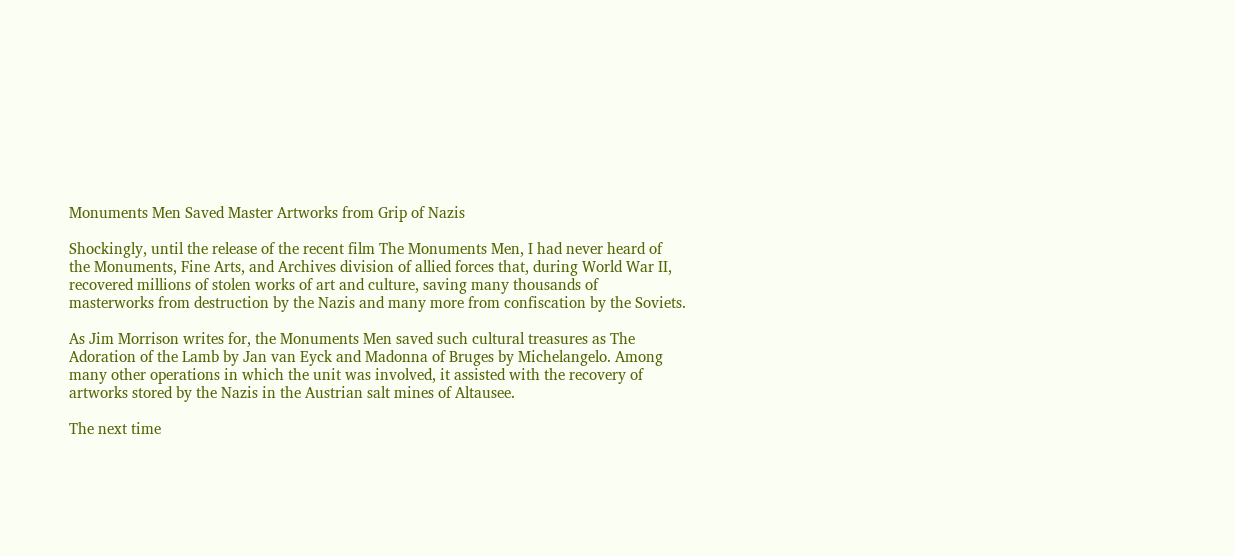Monuments Men Saved Master Artworks from Grip of Nazis

Shockingly, until the release of the recent film The Monuments Men, I had never heard of the Monuments, Fine Arts, and Archives division of allied forces that, during World War II, recovered millions of stolen works of art and culture, saving many thousands of masterworks from destruction by the Nazis and many more from confiscation by the Soviets.

As Jim Morrison writes for, the Monuments Men saved such cultural treasures as The Adoration of the Lamb by Jan van Eyck and Madonna of Bruges by Michelangelo. Among many other operations in which the unit was involved, it assisted with the recovery of artworks stored by the Nazis in the Austrian salt mines of Altausee.

The next time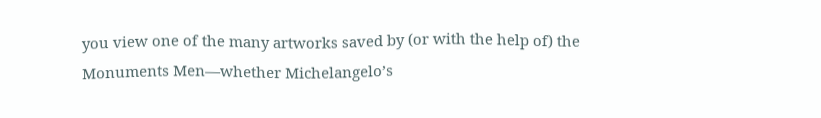you view one of the many artworks saved by (or with the help of) the Monuments Men—whether Michelangelo’s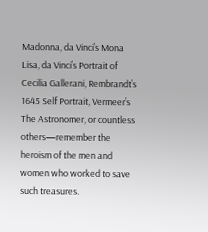Madonna, da Vinci’s Mona Lisa, da Vinci’s Portrait of Cecilia Gallerani, Rembrandt’s 1645 Self Portrait, Vermeer’s The Astronomer, or countless others—remember the heroism of the men and women who worked to save such treasures.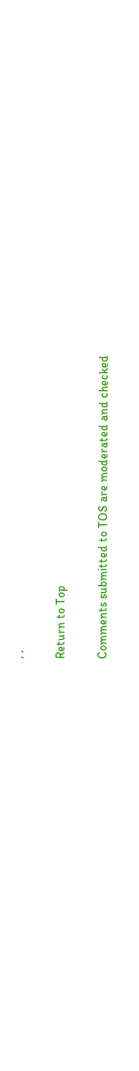, ,

Return to Top

Comments submitted to TOS are moderated and checked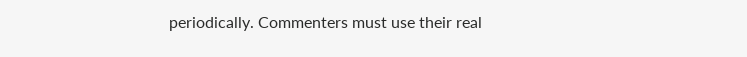periodically. Commenters must use their real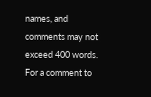names, and comments may not exceed 400 words. For a comment to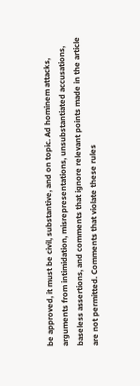be approved, it must be civil, substantive, and on topic. Ad hominem attacks, arguments from intimidation, misrepresentations, unsubstantiated accusations, baseless assertions, and comments that ignore relevant points made in the article are not permitted. Comments that violate these rules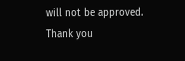will not be approved. Thank you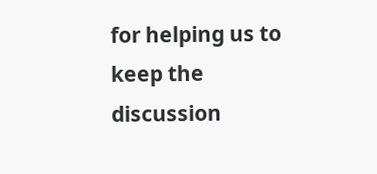for helping us to keep the discussion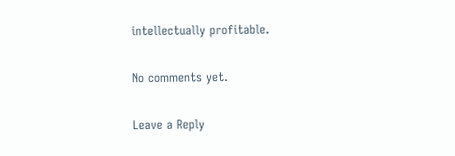intellectually profitable.

No comments yet.

Leave a Reply